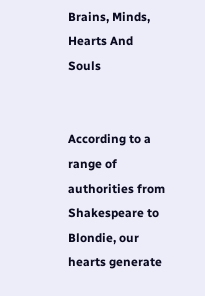Brains, Minds, Hearts And Souls


According to a range of authorities from Shakespeare to Blondie, our hearts generate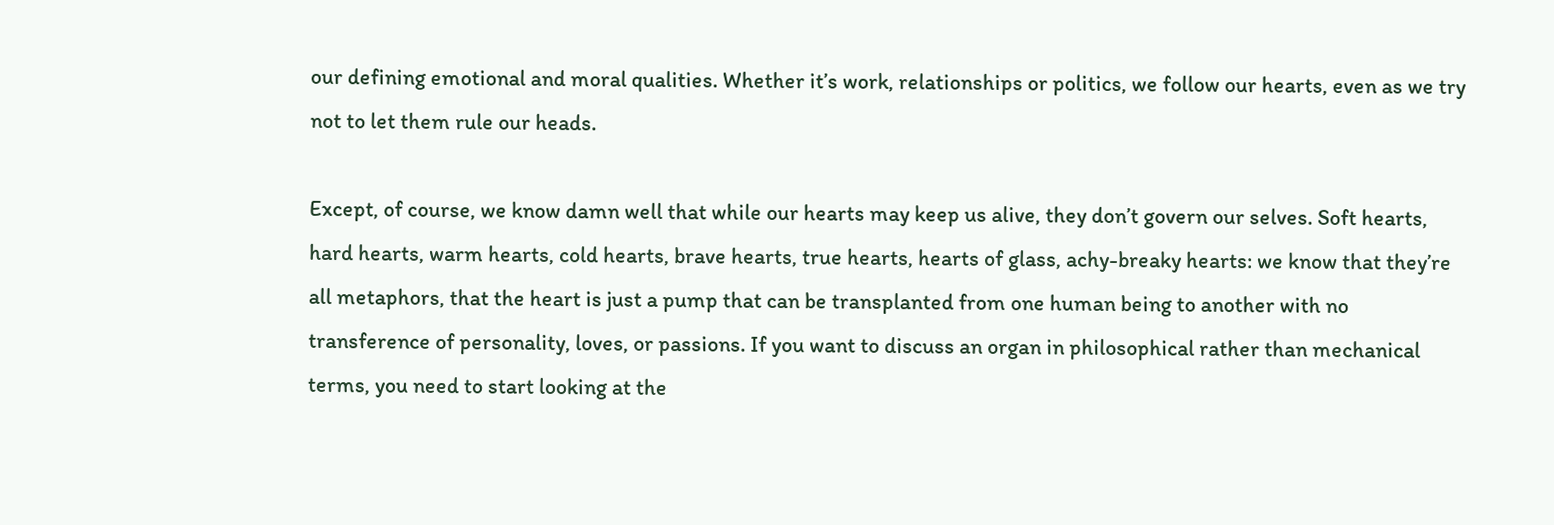our defining emotional and moral qualities. Whether it’s work, relationships or politics, we follow our hearts, even as we try not to let them rule our heads.

Except, of course, we know damn well that while our hearts may keep us alive, they don’t govern our selves. Soft hearts, hard hearts, warm hearts, cold hearts, brave hearts, true hearts, hearts of glass, achy-breaky hearts: we know that they’re all metaphors, that the heart is just a pump that can be transplanted from one human being to another with no transference of personality, loves, or passions. If you want to discuss an organ in philosophical rather than mechanical terms, you need to start looking at the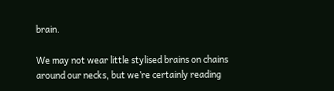brain.

We may not wear little stylised brains on chains around our necks, but we’re certainly reading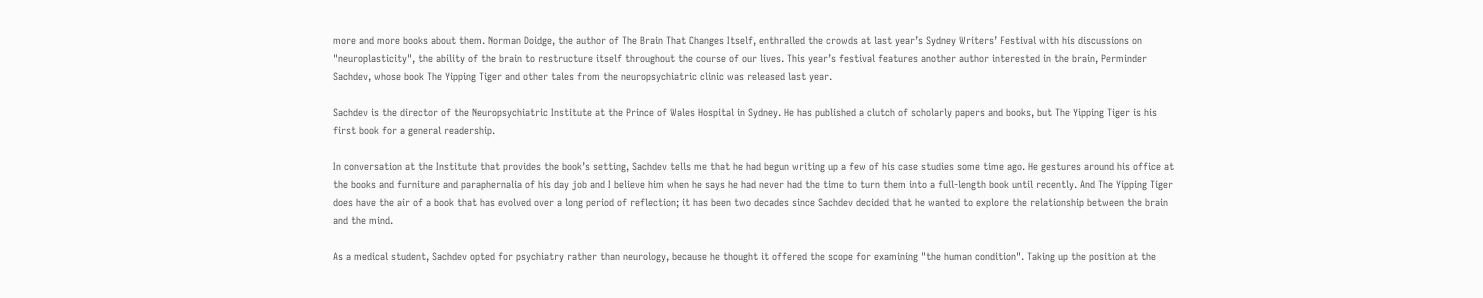more and more books about them. Norman Doidge, the author of The Brain That Changes Itself, enthralled the crowds at last year’s Sydney Writers’ Festival with his discussions on "neuroplasticity", the ability of the brain to restructure itself throughout the course of our lives. This year’s festival features another author interested in the brain, Perminder Sachdev, whose book The Yipping Tiger and other tales from the neuropsychiatric clinic was released last year.

Sachdev is the director of the Neuropsychiatric Institute at the Prince of Wales Hospital in Sydney. He has published a clutch of scholarly papers and books, but The Yipping Tiger is his first book for a general readership.

In conversation at the Institute that provides the book’s setting, Sachdev tells me that he had begun writing up a few of his case studies some time ago. He gestures around his office at the books and furniture and paraphernalia of his day job and I believe him when he says he had never had the time to turn them into a full-length book until recently. And The Yipping Tiger does have the air of a book that has evolved over a long period of reflection; it has been two decades since Sachdev decided that he wanted to explore the relationship between the brain and the mind.

As a medical student, Sachdev opted for psychiatry rather than neurology, because he thought it offered the scope for examining "the human condition". Taking up the position at the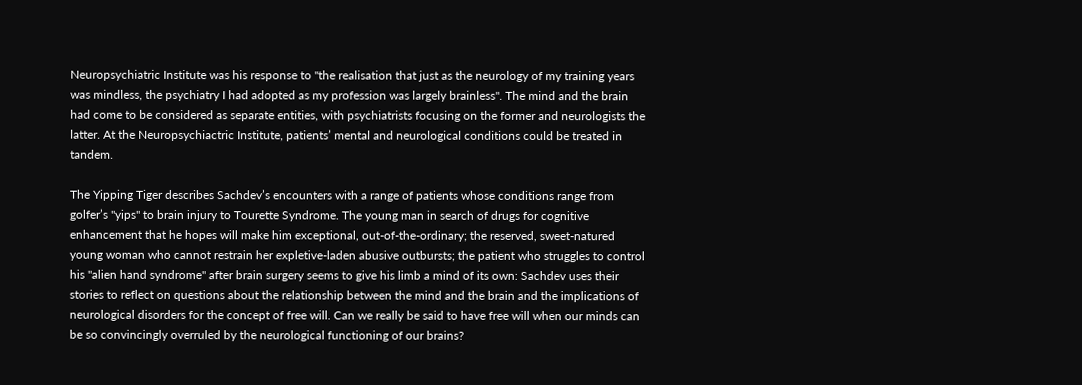Neuropsychiatric Institute was his response to "the realisation that just as the neurology of my training years was mindless, the psychiatry I had adopted as my profession was largely brainless". The mind and the brain had come to be considered as separate entities, with psychiatrists focusing on the former and neurologists the latter. At the Neuropsychiactric Institute, patients’ mental and neurological conditions could be treated in tandem.

The Yipping Tiger describes Sachdev’s encounters with a range of patients whose conditions range from golfer’s "yips" to brain injury to Tourette Syndrome. The young man in search of drugs for cognitive enhancement that he hopes will make him exceptional, out-of-the-ordinary; the reserved, sweet-natured young woman who cannot restrain her expletive-laden abusive outbursts; the patient who struggles to control his "alien hand syndrome" after brain surgery seems to give his limb a mind of its own: Sachdev uses their stories to reflect on questions about the relationship between the mind and the brain and the implications of neurological disorders for the concept of free will. Can we really be said to have free will when our minds can be so convincingly overruled by the neurological functioning of our brains?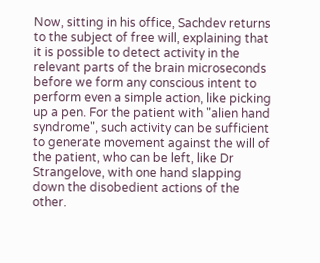Now, sitting in his office, Sachdev returns to the subject of free will, explaining that it is possible to detect activity in the relevant parts of the brain microseconds before we form any conscious intent to perform even a simple action, like picking up a pen. For the patient with "alien hand syndrome", such activity can be sufficient to generate movement against the will of the patient, who can be left, like Dr Strangelove, with one hand slapping down the disobedient actions of the other.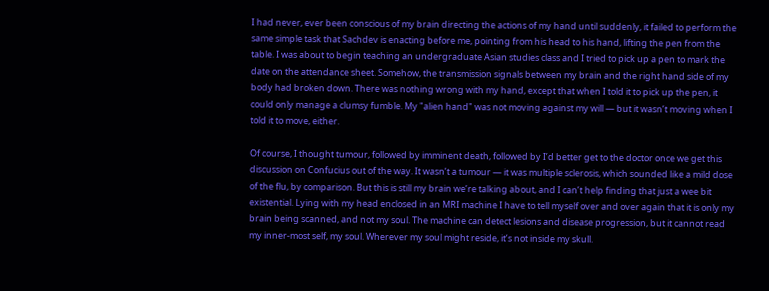I had never, ever been conscious of my brain directing the actions of my hand until suddenly, it failed to perform the same simple task that Sachdev is enacting before me, pointing from his head to his hand, lifting the pen from the table. I was about to begin teaching an undergraduate Asian studies class and I tried to pick up a pen to mark the date on the attendance sheet. Somehow, the transmission signals between my brain and the right hand side of my body had broken down. There was nothing wrong with my hand, except that when I told it to pick up the pen, it could only manage a clumsy fumble. My "alien hand" was not moving against my will — but it wasn’t moving when I told it to move, either.

Of course, I thought tumour, followed by imminent death, followed by I’d better get to the doctor once we get this discussion on Confucius out of the way. It wasn’t a tumour — it was multiple sclerosis, which sounded like a mild dose of the flu, by comparison. But this is still my brain we’re talking about, and I can’t help finding that just a wee bit existential. Lying with my head enclosed in an MRI machine I have to tell myself over and over again that it is only my brain being scanned, and not my soul. The machine can detect lesions and disease progression, but it cannot read my inner-most self, my soul. Wherever my soul might reside, it’s not inside my skull.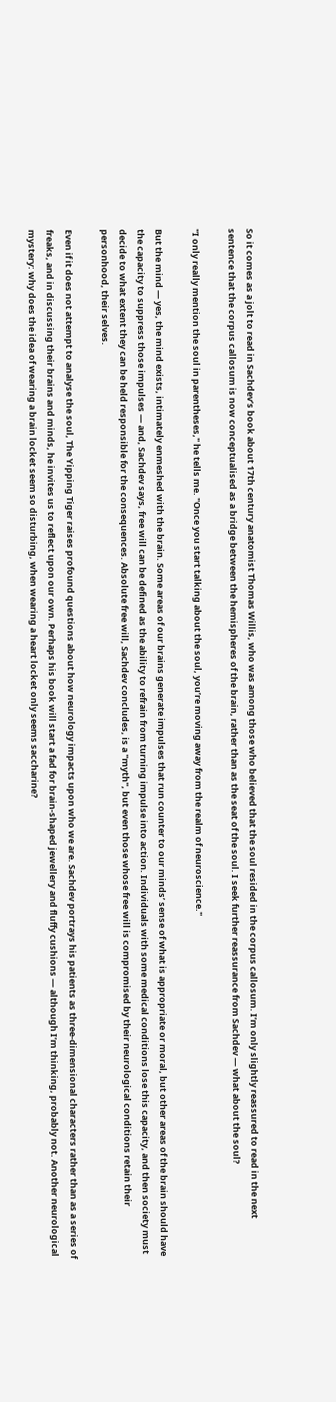So it comes as a jolt to read in Sachdev’s book about 17th century anatomist Thomas Willis, who was among those who believed that the soul resided in the corpus callosum. I’m only slightly reassured to read in the next sentence that the corpus callosum is now conceptualised as a bridge between the hemispheres of the brain, rather than as the seat of the soul. I seek further reassurance from Sachdev — what about the soul?

"I only really mention the soul in parentheses," he tells me. "Once you start talking about the soul, you’re moving away from the realm of neuroscience."

But the mind — yes, the mind exists, intimately enmeshed with the brain. Some areas of our brains generate impulses that run counter to our minds’ sense of what is appropriate or moral, but other areas of the brain should have the capacity to suppress those impulses — and, Sachdev says, free will can be defined as the ability to refrain from turning impulse into action. Individuals with some medical conditions lose this capacity, and then society must decide to what extent they can be held responsible for the consequences. Absolute free will, Sachdev concludes, is a "myth", but even those whose free will is compromised by their neurological conditions retain their personhood, their selves.

Even if it does not attempt to analyse the soul, The Yipping Tiger raises profound questions about how neurology impacts upon who we are. Sachdev portrays his patients as three-dimensional characters rather than as a series of freaks, and in discussing their brains and minds, he invites us to reflect upon our own. Perhaps his book will start a fad for brain-shaped jewellery and fluffy cushions — although I’m thinking, probably not. Another neurological mystery: why does the idea of wearing a brain locket seem so disturbing, when wearing a heart locket only seems saccharine?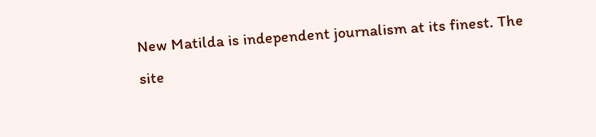New Matilda is independent journalism at its finest. The site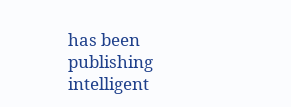has been publishing intelligent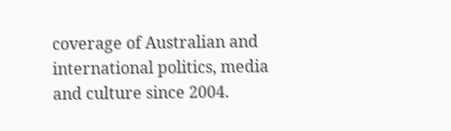coverage of Australian and international politics, media and culture since 2004.